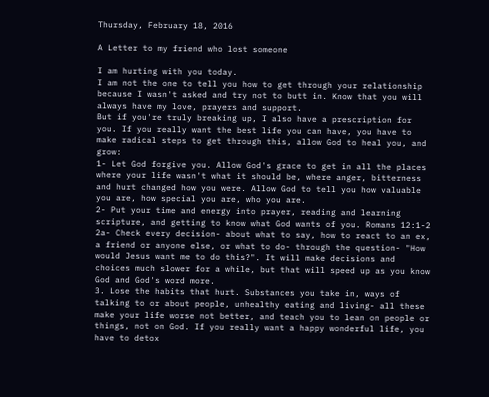Thursday, February 18, 2016

A Letter to my friend who lost someone

I am hurting with you today.
I am not the one to tell you how to get through your relationship because I wasn't asked and try not to butt in. Know that you will always have my love, prayers and support.
But if you're truly breaking up, I also have a prescription for you. If you really want the best life you can have, you have to make radical steps to get through this, allow God to heal you, and grow:
1- Let God forgive you. Allow God's grace to get in all the places where your life wasn't what it should be, where anger, bitterness and hurt changed how you were. Allow God to tell you how valuable you are, how special you are, who you are.
2- Put your time and energy into prayer, reading and learning scripture, and getting to know what God wants of you. Romans 12:1-2
2a- Check every decision- about what to say, how to react to an ex, a friend or anyone else, or what to do- through the question- "How would Jesus want me to do this?". It will make decisions and choices much slower for a while, but that will speed up as you know God and God's word more.
3. Lose the habits that hurt. Substances you take in, ways of talking to or about people, unhealthy eating and living- all these make your life worse not better, and teach you to lean on people or things, not on God. If you really want a happy wonderful life, you have to detox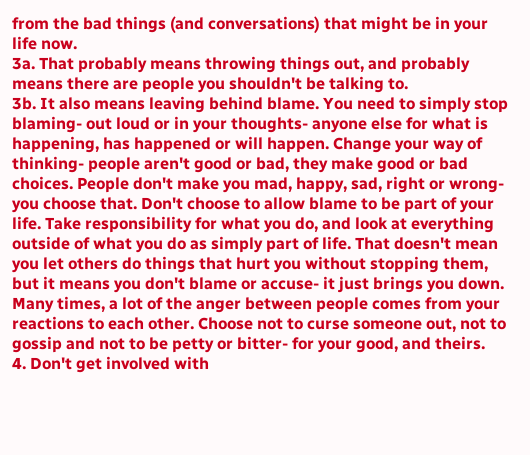from the bad things (and conversations) that might be in your life now.
3a. That probably means throwing things out, and probably means there are people you shouldn't be talking to.
3b. It also means leaving behind blame. You need to simply stop blaming- out loud or in your thoughts- anyone else for what is happening, has happened or will happen. Change your way of thinking- people aren't good or bad, they make good or bad choices. People don't make you mad, happy, sad, right or wrong- you choose that. Don't choose to allow blame to be part of your life. Take responsibility for what you do, and look at everything outside of what you do as simply part of life. That doesn't mean you let others do things that hurt you without stopping them, but it means you don't blame or accuse- it just brings you down.
Many times, a lot of the anger between people comes from your reactions to each other. Choose not to curse someone out, not to gossip and not to be petty or bitter- for your good, and theirs.
4. Don't get involved with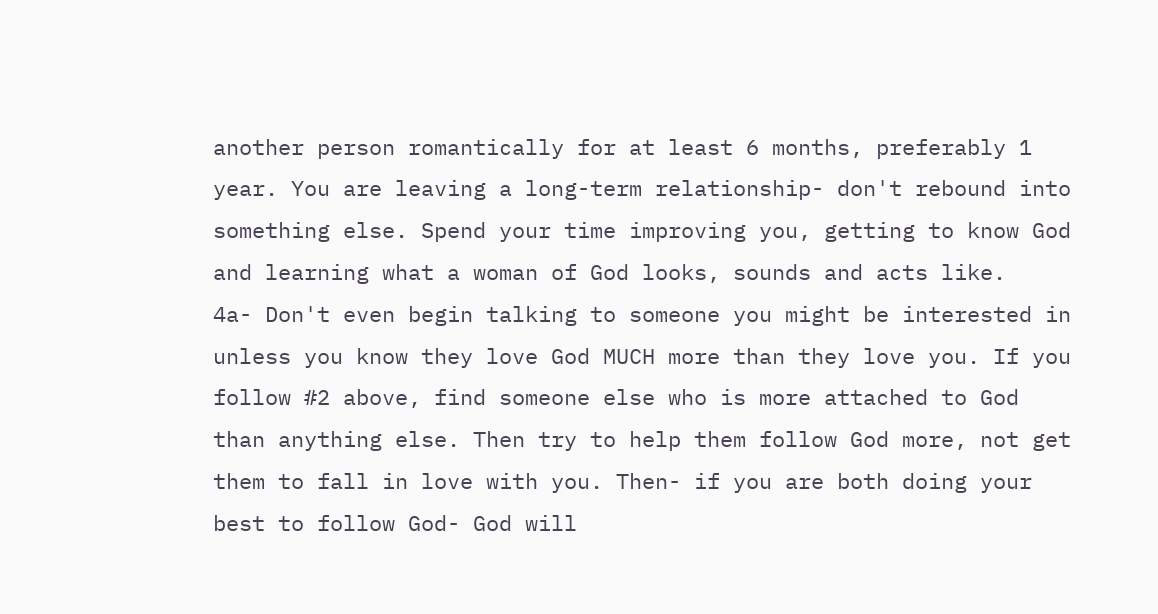another person romantically for at least 6 months, preferably 1 year. You are leaving a long-term relationship- don't rebound into something else. Spend your time improving you, getting to know God and learning what a woman of God looks, sounds and acts like.
4a- Don't even begin talking to someone you might be interested in unless you know they love God MUCH more than they love you. If you follow #2 above, find someone else who is more attached to God than anything else. Then try to help them follow God more, not get them to fall in love with you. Then- if you are both doing your best to follow God- God will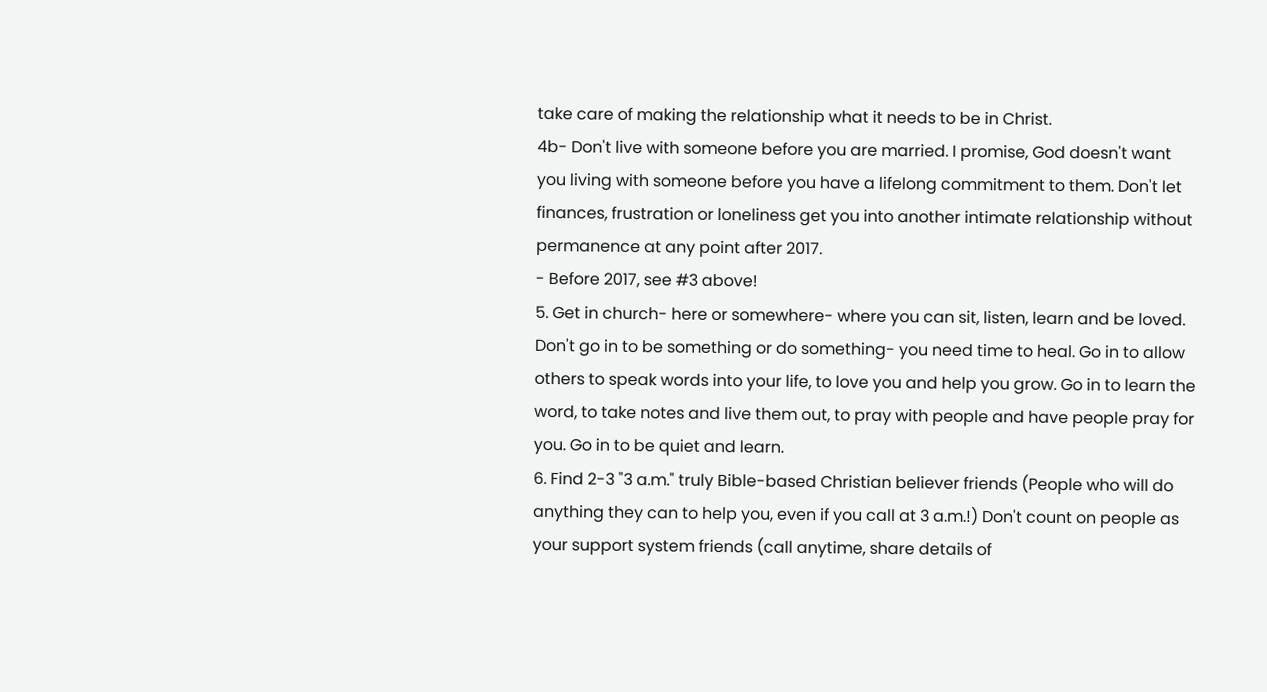take care of making the relationship what it needs to be in Christ.
4b- Don't live with someone before you are married. I promise, God doesn't want you living with someone before you have a lifelong commitment to them. Don't let finances, frustration or loneliness get you into another intimate relationship without permanence at any point after 2017.
- Before 2017, see #3 above!
5. Get in church- here or somewhere- where you can sit, listen, learn and be loved. Don't go in to be something or do something- you need time to heal. Go in to allow others to speak words into your life, to love you and help you grow. Go in to learn the word, to take notes and live them out, to pray with people and have people pray for you. Go in to be quiet and learn.
6. Find 2-3 "3 a.m." truly Bible-based Christian believer friends (People who will do anything they can to help you, even if you call at 3 a.m.!) Don't count on people as your support system friends (call anytime, share details of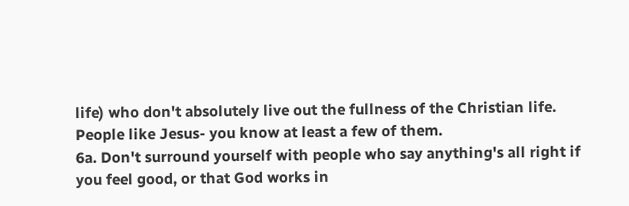life) who don't absolutely live out the fullness of the Christian life. People like Jesus- you know at least a few of them.
6a. Don't surround yourself with people who say anything's all right if you feel good, or that God works in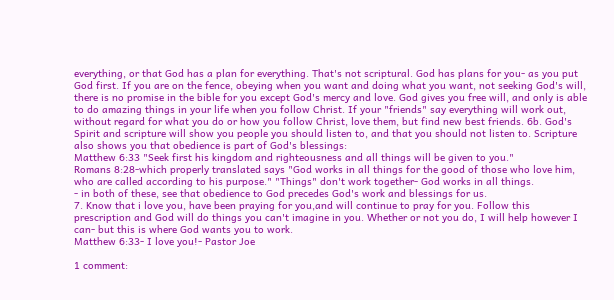everything, or that God has a plan for everything. That's not scriptural. God has plans for you- as you put God first. If you are on the fence, obeying when you want and doing what you want, not seeking God's will, there is no promise in the bible for you except God's mercy and love. God gives you free will, and only is able to do amazing things in your life when you follow Christ. If your "friends" say everything will work out, without regard for what you do or how you follow Christ, love them, but find new best friends. 6b. God's Spirit and scripture will show you people you should listen to, and that you should not listen to. Scripture also shows you that obedience is part of God's blessings:
Matthew 6:33 "Seek first his kingdom and righteousness and all things will be given to you."
Romans 8:28-which properly translated says "God works in all things for the good of those who love him, who are called according to his purpose." "Things" don't work together- God works in all things.
- in both of these, see that obedience to God precedes God's work and blessings for us.
7. Know that i love you, have been praying for you,and will continue to pray for you. Follow this prescription and God will do things you can't imagine in you. Whether or not you do, I will help however I can- but this is where God wants you to work.
Matthew 6:33- I love you!- Pastor Joe

1 comment: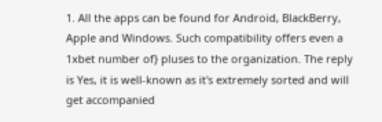1. All the apps can be found for Android, BlackBerry, Apple and Windows. Such compatibility offers even a 1xbet number of} pluses to the organization. The reply is Yes, it is well-known as it's extremely sorted and will get accompanied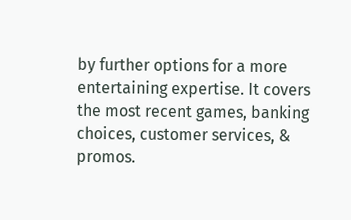by further options for a more entertaining expertise. It covers the most recent games, banking choices, customer services, & promos.